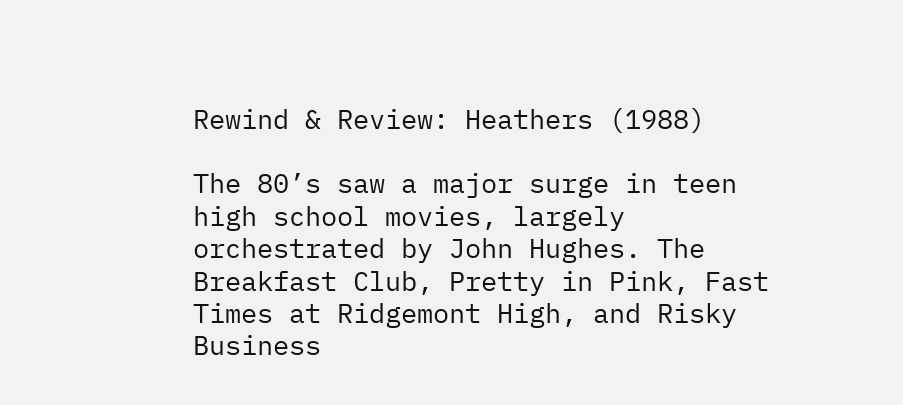Rewind & Review: Heathers (1988)

The 80’s saw a major surge in teen high school movies, largely orchestrated by John Hughes. The Breakfast Club, Pretty in Pink, Fast Times at Ridgemont High, and Risky Business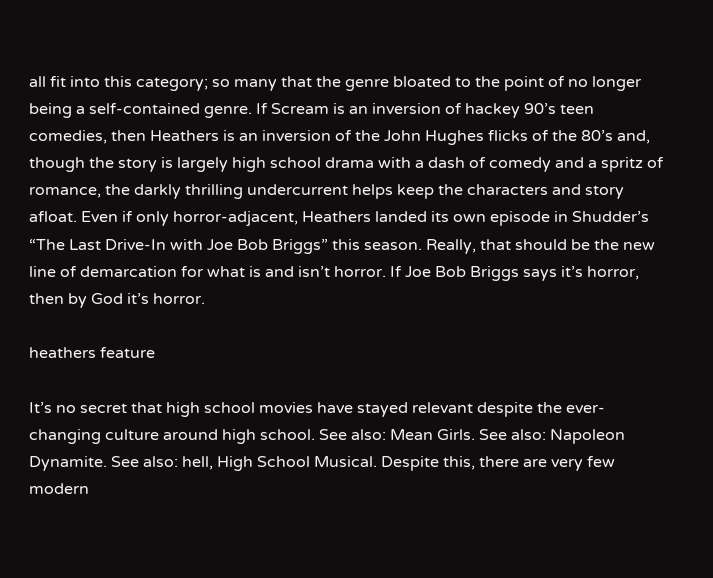all fit into this category; so many that the genre bloated to the point of no longer being a self-contained genre. If Scream is an inversion of hackey 90’s teen comedies, then Heathers is an inversion of the John Hughes flicks of the 80’s and, though the story is largely high school drama with a dash of comedy and a spritz of romance, the darkly thrilling undercurrent helps keep the characters and story afloat. Even if only horror-adjacent, Heathers landed its own episode in Shudder’s “The Last Drive-In with Joe Bob Briggs” this season. Really, that should be the new line of demarcation for what is and isn’t horror. If Joe Bob Briggs says it’s horror, then by God it’s horror.

heathers feature

It’s no secret that high school movies have stayed relevant despite the ever-changing culture around high school. See also: Mean Girls. See also: Napoleon Dynamite. See also: hell, High School Musical. Despite this, there are very few modern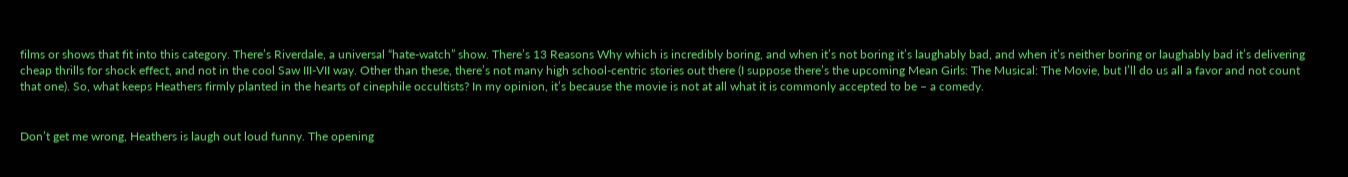films or shows that fit into this category. There’s Riverdale, a universal “hate-watch” show. There’s 13 Reasons Why which is incredibly boring, and when it’s not boring it’s laughably bad, and when it’s neither boring or laughably bad it’s delivering cheap thrills for shock effect, and not in the cool Saw III-VII way. Other than these, there’s not many high school-centric stories out there (I suppose there’s the upcoming Mean Girls: The Musical: The Movie, but I’ll do us all a favor and not count that one). So, what keeps Heathers firmly planted in the hearts of cinephile occultists? In my opinion, it’s because the movie is not at all what it is commonly accepted to be – a comedy.


Don’t get me wrong, Heathers is laugh out loud funny. The opening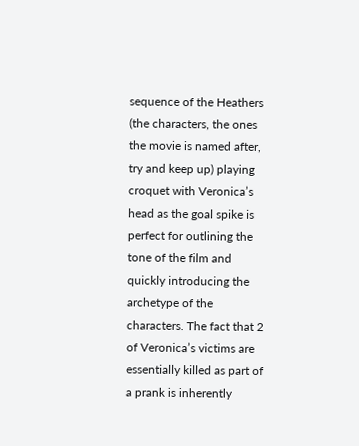sequence of the Heathers (the characters, the ones the movie is named after, try and keep up) playing croquet with Veronica’s head as the goal spike is  perfect for outlining the tone of the film and quickly introducing the archetype of the characters. The fact that 2 of Veronica’s victims are essentially killed as part of a prank is inherently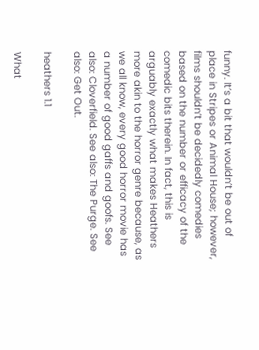funny. It’s a bit that wouldn’t be out of place in Stripes or Animal House; however, films shouldn’t be decidedly comedies based on the number or efficacy of the comedic bits therein. In fact, this is arguably exactly what makes Heathers more akin to the horror genre because, as we all know, every good horror movie has a number of good gaffs and goofs. See also: Cloverfield. See also: The Purge. See also: Get Out.

heathers 1.1

What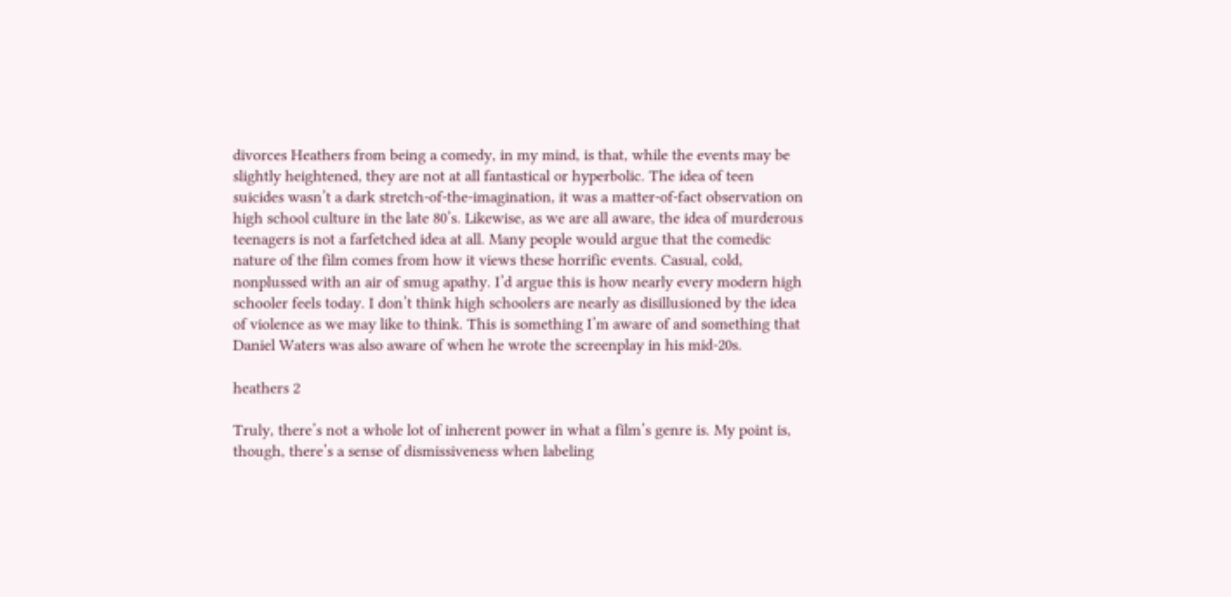divorces Heathers from being a comedy, in my mind, is that, while the events may be slightly heightened, they are not at all fantastical or hyperbolic. The idea of teen suicides wasn’t a dark stretch-of-the-imagination, it was a matter-of-fact observation on high school culture in the late 80’s. Likewise, as we are all aware, the idea of murderous teenagers is not a farfetched idea at all. Many people would argue that the comedic nature of the film comes from how it views these horrific events. Casual, cold, nonplussed with an air of smug apathy. I’d argue this is how nearly every modern high schooler feels today. I don’t think high schoolers are nearly as disillusioned by the idea of violence as we may like to think. This is something I’m aware of and something that Daniel Waters was also aware of when he wrote the screenplay in his mid-20s.

heathers 2

Truly, there’s not a whole lot of inherent power in what a film’s genre is. My point is, though, there’s a sense of dismissiveness when labeling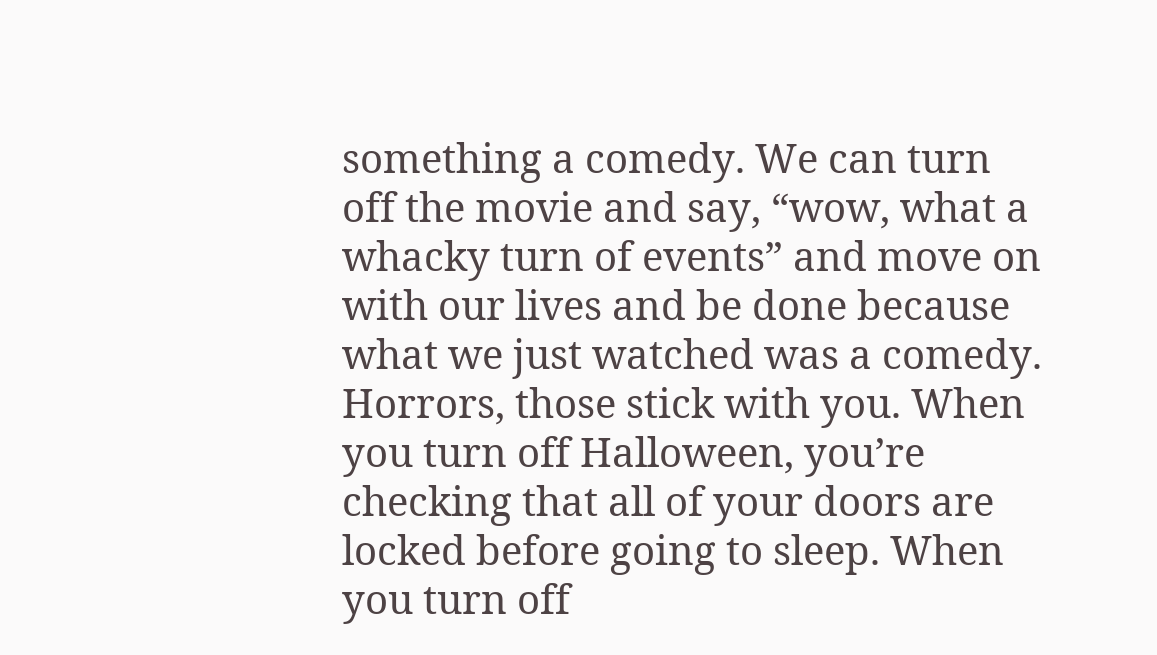something a comedy. We can turn off the movie and say, “wow, what a whacky turn of events” and move on with our lives and be done because what we just watched was a comedy. Horrors, those stick with you. When you turn off Halloween, you’re checking that all of your doors are locked before going to sleep. When you turn off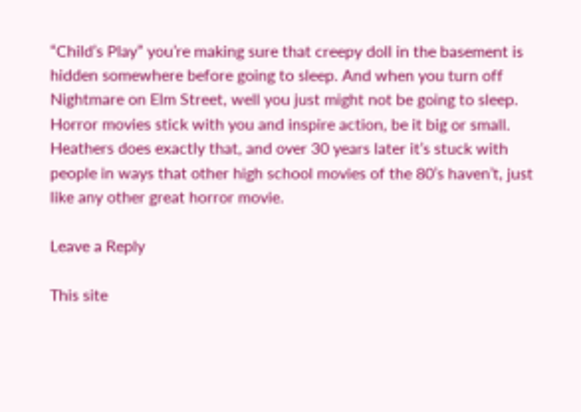“Child’s Play” you’re making sure that creepy doll in the basement is hidden somewhere before going to sleep. And when you turn off Nightmare on Elm Street, well you just might not be going to sleep. Horror movies stick with you and inspire action, be it big or small. Heathers does exactly that, and over 30 years later it’s stuck with people in ways that other high school movies of the 80’s haven’t, just like any other great horror movie.

Leave a Reply

This site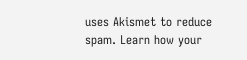uses Akismet to reduce spam. Learn how your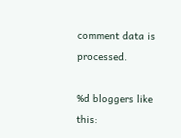comment data is processed.

%d bloggers like this: